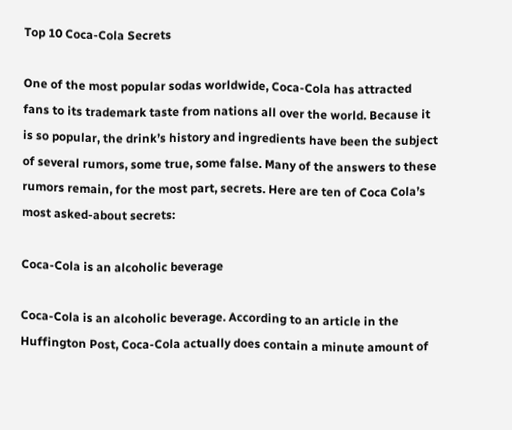Top 10 Coca-Cola Secrets

One of the most popular sodas worldwide, Coca-Cola has attracted fans to its trademark taste from nations all over the world. Because it is so popular, the drink’s history and ingredients have been the subject of several rumors, some true, some false. Many of the answers to these rumors remain, for the most part, secrets. Here are ten of Coca Cola’s most asked-about secrets:

Coca-Cola is an alcoholic beverage

Coca-Cola is an alcoholic beverage. According to an article in the Huffington Post, Coca-Cola actually does contain a minute amount of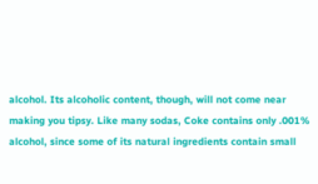alcohol. Its alcoholic content, though, will not come near making you tipsy. Like many sodas, Coke contains only .001% alcohol, since some of its natural ingredients contain small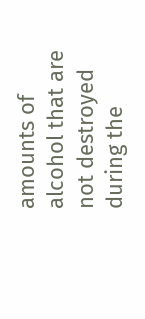amounts of alcohol that are not destroyed during the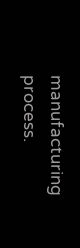manufacturing process.